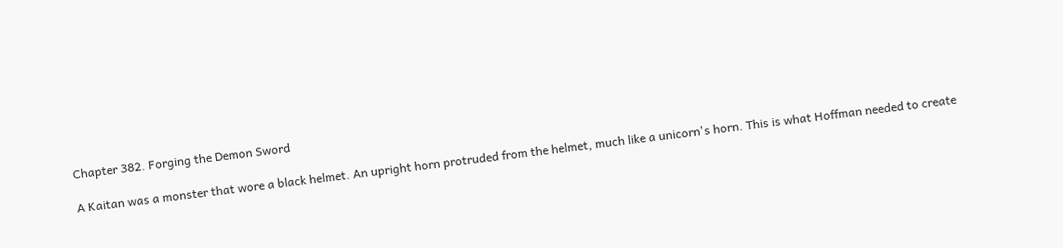Chapter 382. Forging the Demon Sword

A Kaitan was a monster that wore a black helmet. An upright horn protruded from the helmet, much like a unicorn's horn. This is what Hoffman needed to create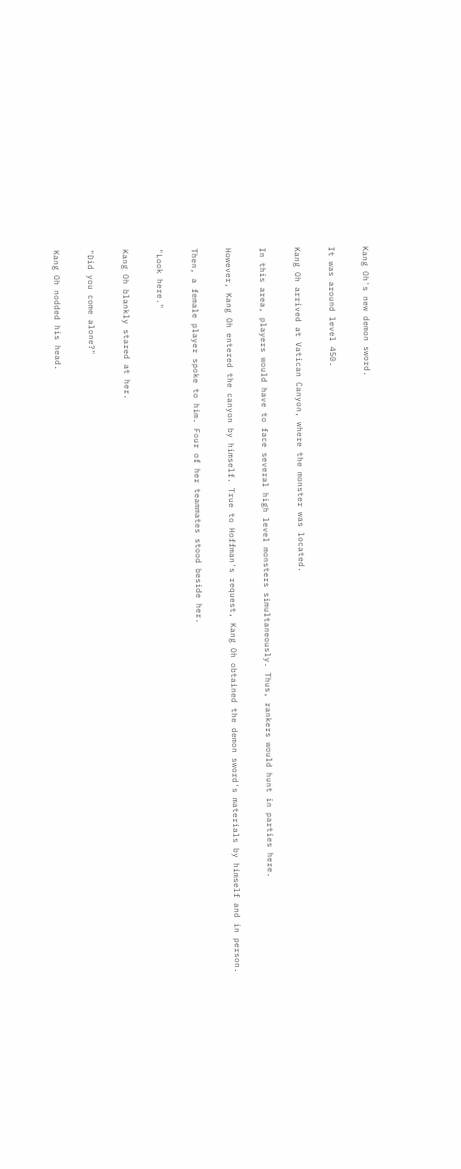Kang Oh's new demon sword.

It was around level 450.

Kang Oh arrived at Vatican Canyon, where the monster was located.

In this area, players would have to face several high level monsters simultaneously. Thus, rankers would hunt in parties here.

However, Kang Oh entered the canyon by himself. True to Hoffman's request, Kang Oh obtained the demon sword's materials by himself and in person.

Then, a female player spoke to him. Four of her teammates stood beside her.

"Look here."

Kang Oh blankly stared at her.

"Did you come alone?"

Kang Oh nodded his head.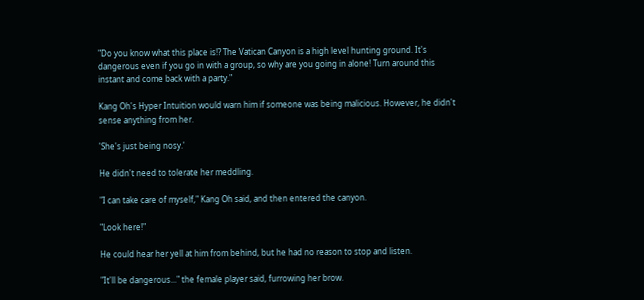"Do you know what this place is!? The Vatican Canyon is a high level hunting ground. It's dangerous even if you go in with a group, so why are you going in alone! Turn around this instant and come back with a party."

Kang Oh's Hyper Intuition would warn him if someone was being malicious. However, he didn't sense anything from her.

'She's just being nosy.'

He didn't need to tolerate her meddling.

"I can take care of myself," Kang Oh said, and then entered the canyon.

"Look here!"

He could hear her yell at him from behind, but he had no reason to stop and listen.

"It'll be dangerous..." the female player said, furrowing her brow.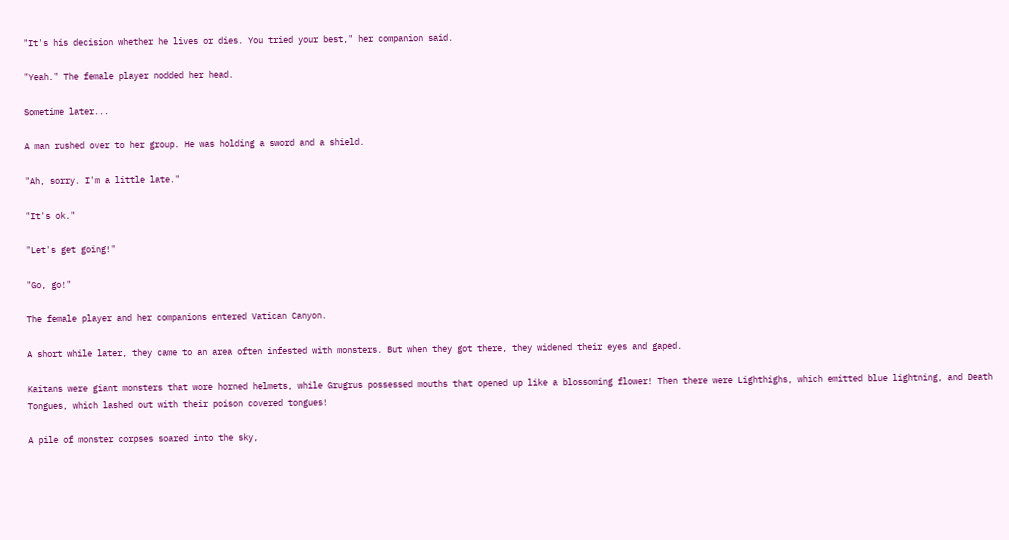"It's his decision whether he lives or dies. You tried your best," her companion said.

"Yeah." The female player nodded her head.

Sometime later...

A man rushed over to her group. He was holding a sword and a shield.

"Ah, sorry. I'm a little late."

"It's ok."

"Let's get going!"

"Go, go!"

The female player and her companions entered Vatican Canyon.

A short while later, they came to an area often infested with monsters. But when they got there, they widened their eyes and gaped.

Kaitans were giant monsters that wore horned helmets, while Grugrus possessed mouths that opened up like a blossoming flower! Then there were Lighthighs, which emitted blue lightning, and Death Tongues, which lashed out with their poison covered tongues!

A pile of monster corpses soared into the sky,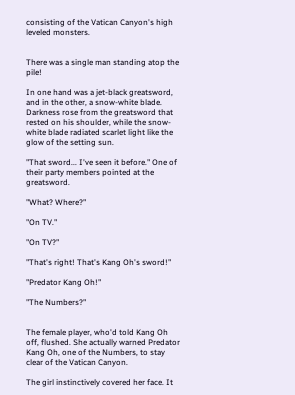consisting of the Vatican Canyon's high leveled monsters.


There was a single man standing atop the pile!

In one hand was a jet-black greatsword, and in the other, a snow-white blade. Darkness rose from the greatsword that rested on his shoulder, while the snow-white blade radiated scarlet light like the glow of the setting sun.

"That sword... I've seen it before." One of their party members pointed at the greatsword.

"What? Where?"

"On TV."

"On TV?"

"That's right! That's Kang Oh's sword!"

"Predator Kang Oh!"

"The Numbers?"


The female player, who'd told Kang Oh off, flushed. She actually warned Predator Kang Oh, one of the Numbers, to stay clear of the Vatican Canyon.

The girl instinctively covered her face. It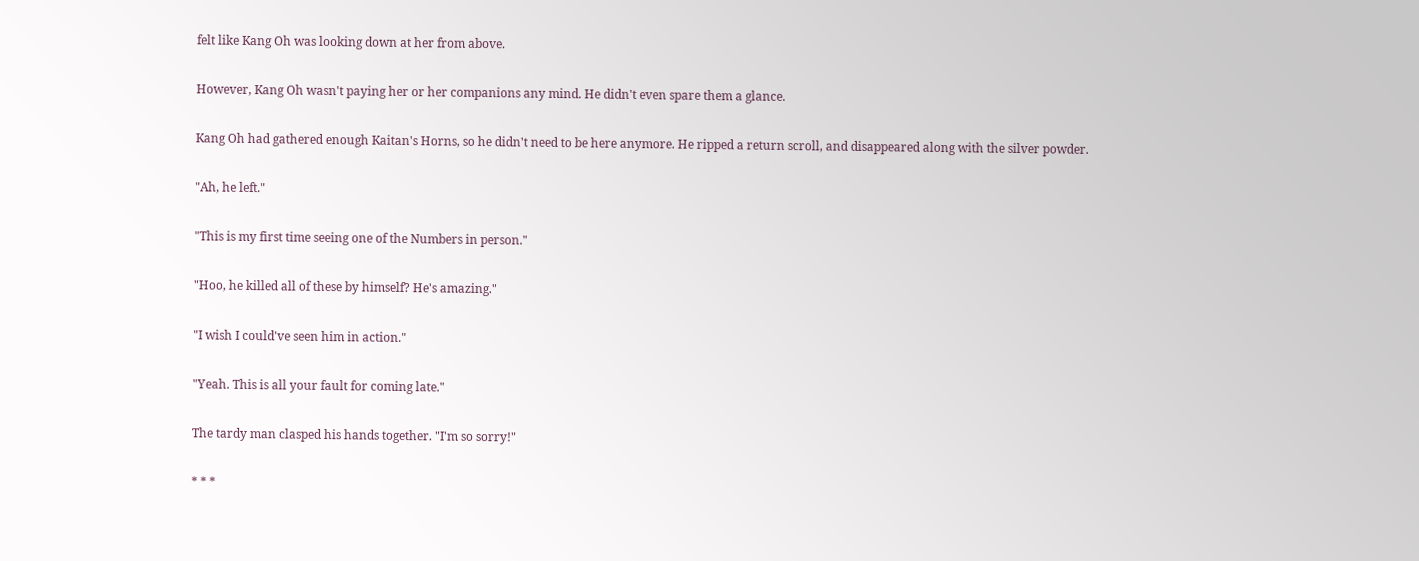felt like Kang Oh was looking down at her from above.

However, Kang Oh wasn't paying her or her companions any mind. He didn't even spare them a glance.

Kang Oh had gathered enough Kaitan's Horns, so he didn't need to be here anymore. He ripped a return scroll, and disappeared along with the silver powder.

"Ah, he left."

"This is my first time seeing one of the Numbers in person."

"Hoo, he killed all of these by himself? He's amazing."

"I wish I could've seen him in action."

"Yeah. This is all your fault for coming late."

The tardy man clasped his hands together. "I'm so sorry!"

* * *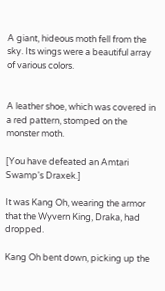A giant, hideous moth fell from the sky. Its wings were a beautiful array of various colors.


A leather shoe, which was covered in a red pattern, stomped on the monster moth.

[You have defeated an Amtari Swamp's Draxek.]

It was Kang Oh, wearing the armor that the Wyvern King, Draka, had dropped.

Kang Oh bent down, picking up the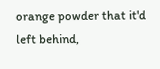orange powder that it'd left behind,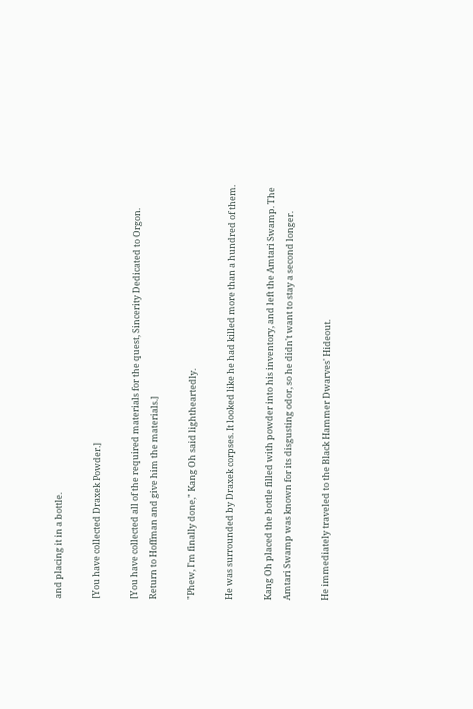and placing it in a bottle.

[You have collected Draxek Powder.]

[You have collected all of the required materials for the quest, Sincerity Dedicated to Orgon. Return to Hoffman and give him the materials.]

"Phew, I'm finally done," Kang Oh said lightheartedly.

He was surrounded by Draxek corpses. It looked like he had killed more than a hundred of them.

Kang Oh placed the bottle filled with powder into his inventory, and left the Amtari Swamp. The Amtari Swamp was known for its disgusting odor, so he didn't want to stay a second longer.

He immediately traveled to the Black Hammer Dwarves' Hideout.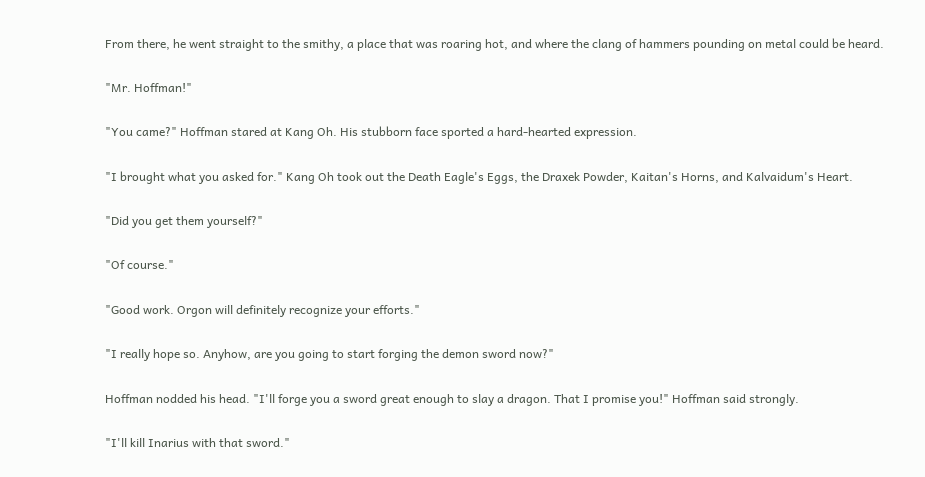From there, he went straight to the smithy, a place that was roaring hot, and where the clang of hammers pounding on metal could be heard.

"Mr. Hoffman!"

"You came?" Hoffman stared at Kang Oh. His stubborn face sported a hard-hearted expression.

"I brought what you asked for." Kang Oh took out the Death Eagle's Eggs, the Draxek Powder, Kaitan's Horns, and Kalvaidum's Heart.

"Did you get them yourself?"

"Of course."

"Good work. Orgon will definitely recognize your efforts."

"I really hope so. Anyhow, are you going to start forging the demon sword now?"

Hoffman nodded his head. "I'll forge you a sword great enough to slay a dragon. That I promise you!" Hoffman said strongly.

"I'll kill Inarius with that sword."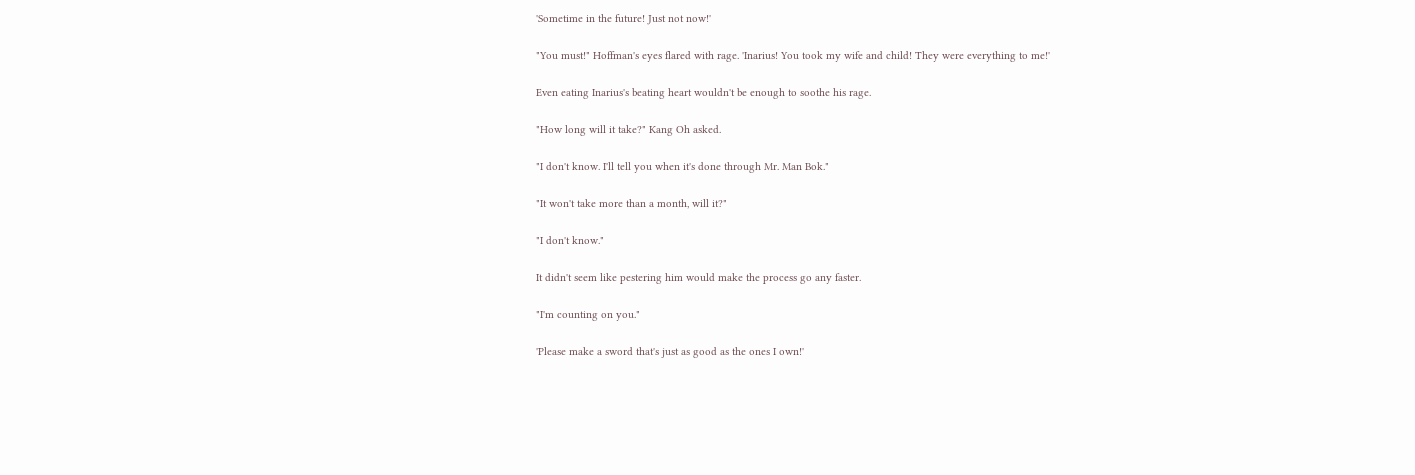'Sometime in the future! Just not now!'

"You must!" Hoffman's eyes flared with rage. 'Inarius! You took my wife and child! They were everything to me!'

Even eating Inarius's beating heart wouldn't be enough to soothe his rage.

"How long will it take?" Kang Oh asked.

"I don't know. I'll tell you when it's done through Mr. Man Bok."

"It won't take more than a month, will it?"

"I don't know."

It didn't seem like pestering him would make the process go any faster.

"I'm counting on you."

'Please make a sword that's just as good as the ones I own!'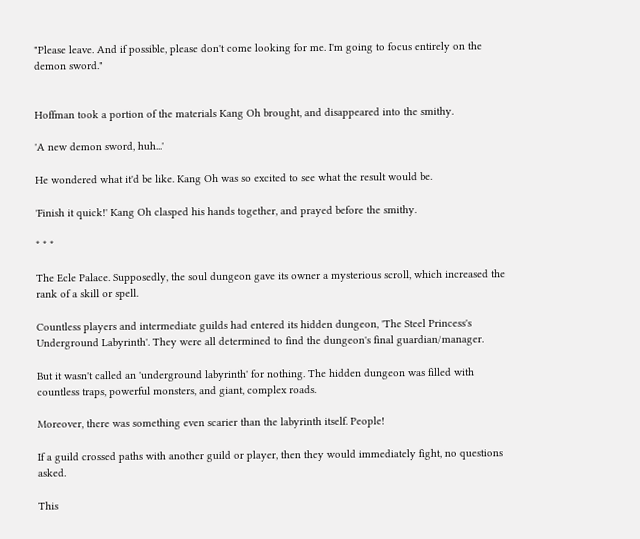"Please leave. And if possible, please don't come looking for me. I'm going to focus entirely on the demon sword."


Hoffman took a portion of the materials Kang Oh brought, and disappeared into the smithy.

'A new demon sword, huh...'

He wondered what it'd be like. Kang Oh was so excited to see what the result would be.

'Finish it quick!' Kang Oh clasped his hands together, and prayed before the smithy.

* * *

The Ecle Palace. Supposedly, the soul dungeon gave its owner a mysterious scroll, which increased the rank of a skill or spell.

Countless players and intermediate guilds had entered its hidden dungeon, 'The Steel Princess's Underground Labyrinth'. They were all determined to find the dungeon's final guardian/manager.

But it wasn't called an 'underground labyrinth' for nothing. The hidden dungeon was filled with countless traps, powerful monsters, and giant, complex roads.

Moreover, there was something even scarier than the labyrinth itself. People!

If a guild crossed paths with another guild or player, then they would immediately fight, no questions asked.

This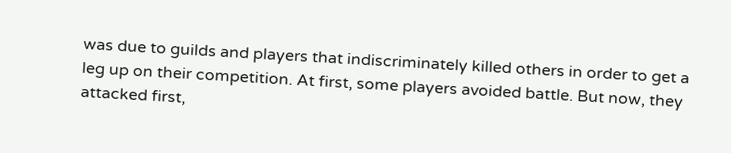was due to guilds and players that indiscriminately killed others in order to get a leg up on their competition. At first, some players avoided battle. But now, they attacked first,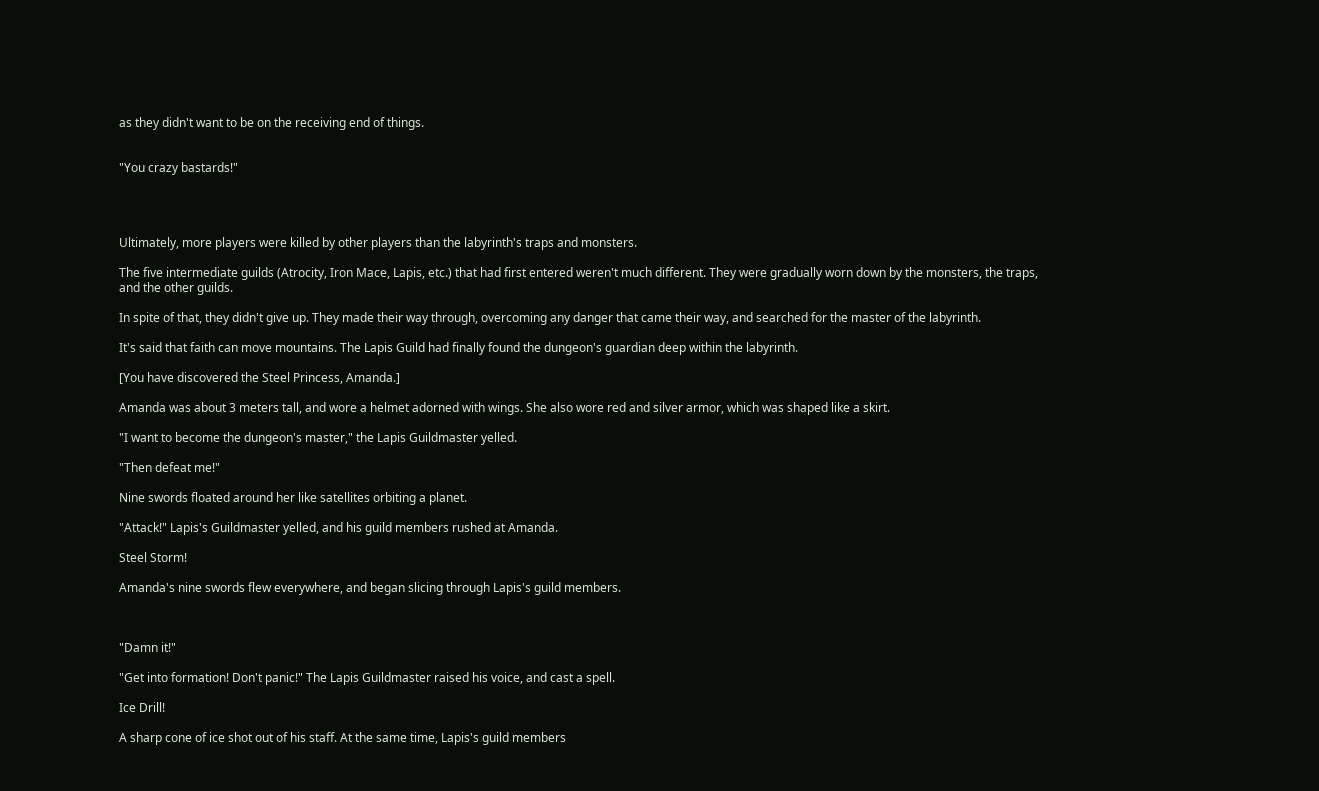as they didn't want to be on the receiving end of things.


"You crazy bastards!"




Ultimately, more players were killed by other players than the labyrinth's traps and monsters.

The five intermediate guilds (Atrocity, Iron Mace, Lapis, etc.) that had first entered weren't much different. They were gradually worn down by the monsters, the traps, and the other guilds.

In spite of that, they didn't give up. They made their way through, overcoming any danger that came their way, and searched for the master of the labyrinth.

It's said that faith can move mountains. The Lapis Guild had finally found the dungeon's guardian deep within the labyrinth.

[You have discovered the Steel Princess, Amanda.]

Amanda was about 3 meters tall, and wore a helmet adorned with wings. She also wore red and silver armor, which was shaped like a skirt.

"I want to become the dungeon's master," the Lapis Guildmaster yelled.

"Then defeat me!"

Nine swords floated around her like satellites orbiting a planet.

"Attack!" Lapis's Guildmaster yelled, and his guild members rushed at Amanda.

Steel Storm!

Amanda's nine swords flew everywhere, and began slicing through Lapis's guild members.



"Damn it!"

"Get into formation! Don't panic!" The Lapis Guildmaster raised his voice, and cast a spell.

Ice Drill!

A sharp cone of ice shot out of his staff. At the same time, Lapis's guild members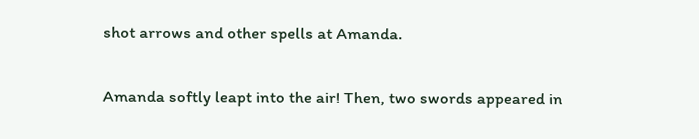shot arrows and other spells at Amanda.

Amanda softly leapt into the air! Then, two swords appeared in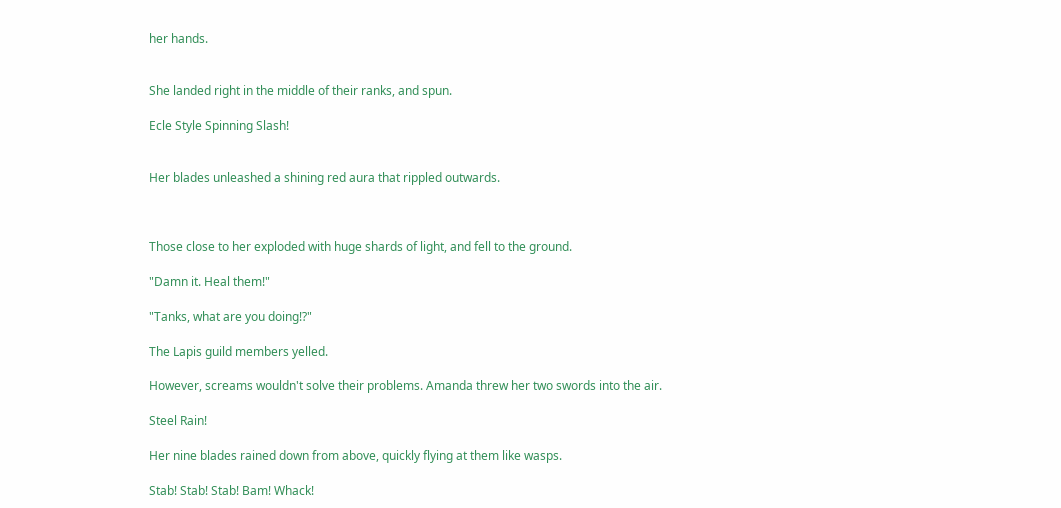her hands.


She landed right in the middle of their ranks, and spun.

Ecle Style Spinning Slash!


Her blades unleashed a shining red aura that rippled outwards.



Those close to her exploded with huge shards of light, and fell to the ground.

"Damn it. Heal them!"

"Tanks, what are you doing!?"

The Lapis guild members yelled.

However, screams wouldn't solve their problems. Amanda threw her two swords into the air.

Steel Rain!

Her nine blades rained down from above, quickly flying at them like wasps.

Stab! Stab! Stab! Bam! Whack!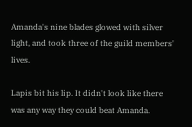Amanda's nine blades glowed with silver light, and took three of the guild members' lives.

Lapis bit his lip. It didn't look like there was any way they could beat Amanda.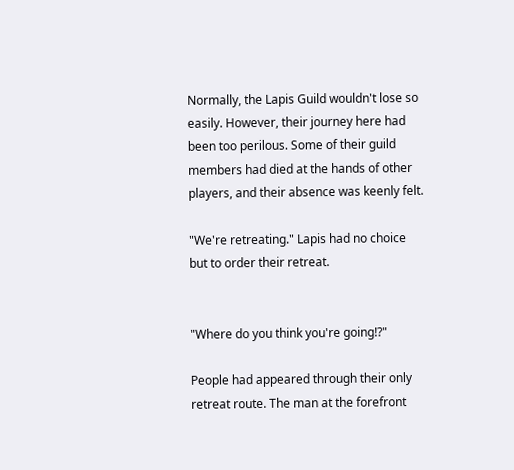Normally, the Lapis Guild wouldn't lose so easily. However, their journey here had been too perilous. Some of their guild members had died at the hands of other players, and their absence was keenly felt.

"We're retreating." Lapis had no choice but to order their retreat.


"Where do you think you're going!?"

People had appeared through their only retreat route. The man at the forefront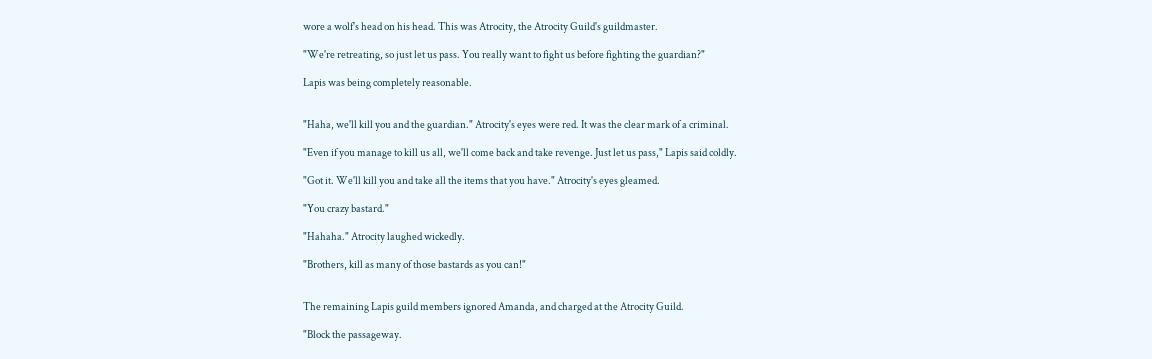wore a wolf's head on his head. This was Atrocity, the Atrocity Guild's guildmaster.

"We're retreating, so just let us pass. You really want to fight us before fighting the guardian?"

Lapis was being completely reasonable.


"Haha, we'll kill you and the guardian." Atrocity's eyes were red. It was the clear mark of a criminal.

"Even if you manage to kill us all, we'll come back and take revenge. Just let us pass," Lapis said coldly.

"Got it. We'll kill you and take all the items that you have." Atrocity's eyes gleamed.

"You crazy bastard."

"Hahaha." Atrocity laughed wickedly.

"Brothers, kill as many of those bastards as you can!"


The remaining Lapis guild members ignored Amanda, and charged at the Atrocity Guild.

"Block the passageway.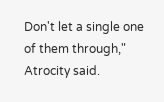Don't let a single one of them through," Atrocity said.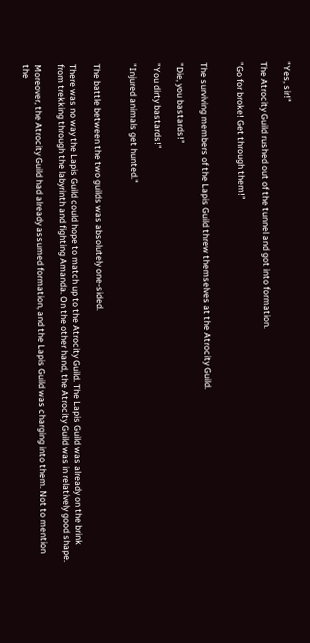"Yes, sir!"

The Atrocity Guild rushed out of the tunnel and got into formation.

"Go for broke! Get through them!"


The surviving members of the Lapis Guild threw themselves at the Atrocity Guild.

"Die, you bastards!"

"You dirty bastards!"

"Injured animals get hunted."


The battle between the two guilds was absolutely one-sided.

There was no way the Lapis Guild could hope to match up to the Atrocity Guild. The Lapis Guild was already on the brink from trekking through the labyrinth and fighting Amanda. On the other hand, the Atrocity Guild was in relatively good shape.

Moreover, the Atrocity Guild had already assumed formation, and the Lapis Guild was charging into them. Not to mention the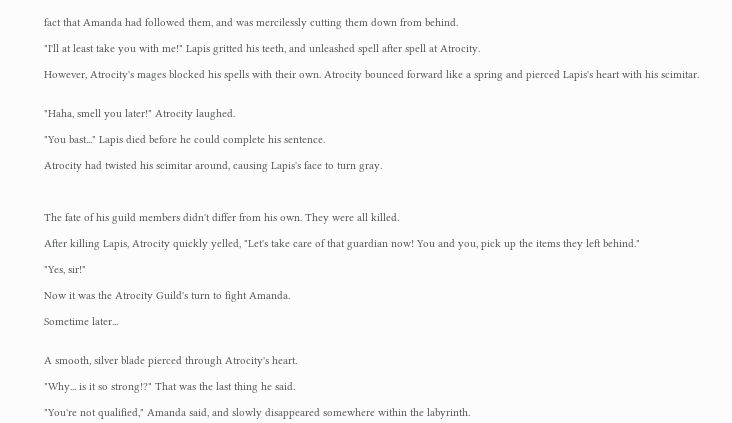fact that Amanda had followed them, and was mercilessly cutting them down from behind.

"I'll at least take you with me!" Lapis gritted his teeth, and unleashed spell after spell at Atrocity.

However, Atrocity's mages blocked his spells with their own. Atrocity bounced forward like a spring and pierced Lapis's heart with his scimitar.


"Haha, smell you later!" Atrocity laughed.

"You bast..." Lapis died before he could complete his sentence.

Atrocity had twisted his scimitar around, causing Lapis's face to turn gray.



The fate of his guild members didn't differ from his own. They were all killed.

After killing Lapis, Atrocity quickly yelled, "Let's take care of that guardian now! You and you, pick up the items they left behind."

"Yes, sir!"

Now it was the Atrocity Guild's turn to fight Amanda.

Sometime later...


A smooth, silver blade pierced through Atrocity's heart.

"Why... is it so strong!?" That was the last thing he said.

"You're not qualified," Amanda said, and slowly disappeared somewhere within the labyrinth.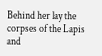Behind her lay the corpses of the Lapis and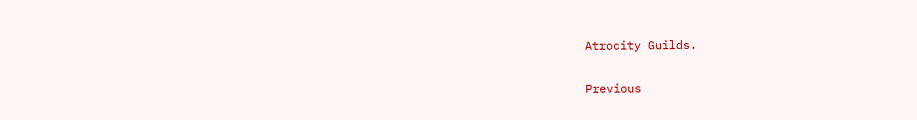Atrocity Guilds.

Previous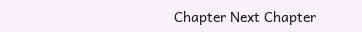Chapter Next Chapter